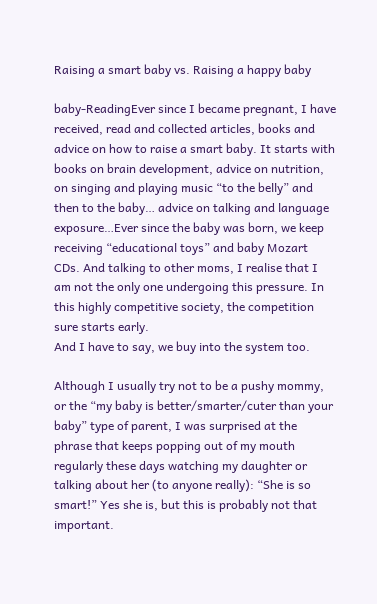Raising a smart baby vs. Raising a happy baby

baby-ReadingEver since I became pregnant, I have received, read and collected articles, books and advice on how to raise a smart baby. It starts with books on brain development, advice on nutrition, on singing and playing music “to the belly” and then to the baby… advice on talking and language exposure…Ever since the baby was born, we keep receiving “educational toys” and baby Mozart CDs. And talking to other moms, I realise that I am not the only one undergoing this pressure. In this highly competitive society, the competition sure starts early.
And I have to say, we buy into the system too.

Although I usually try not to be a pushy mommy, or the “my baby is better/smarter/cuter than your baby” type of parent, I was surprised at the phrase that keeps popping out of my mouth regularly these days watching my daughter or talking about her (to anyone really): “She is so smart!” Yes she is, but this is probably not that important.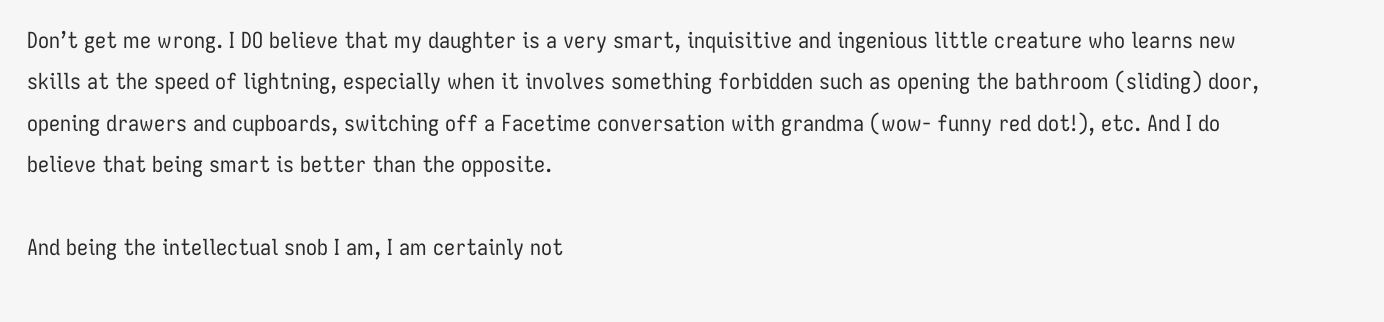Don’t get me wrong. I DO believe that my daughter is a very smart, inquisitive and ingenious little creature who learns new skills at the speed of lightning, especially when it involves something forbidden such as opening the bathroom (sliding) door, opening drawers and cupboards, switching off a Facetime conversation with grandma (wow- funny red dot!), etc. And I do believe that being smart is better than the opposite.

And being the intellectual snob I am, I am certainly not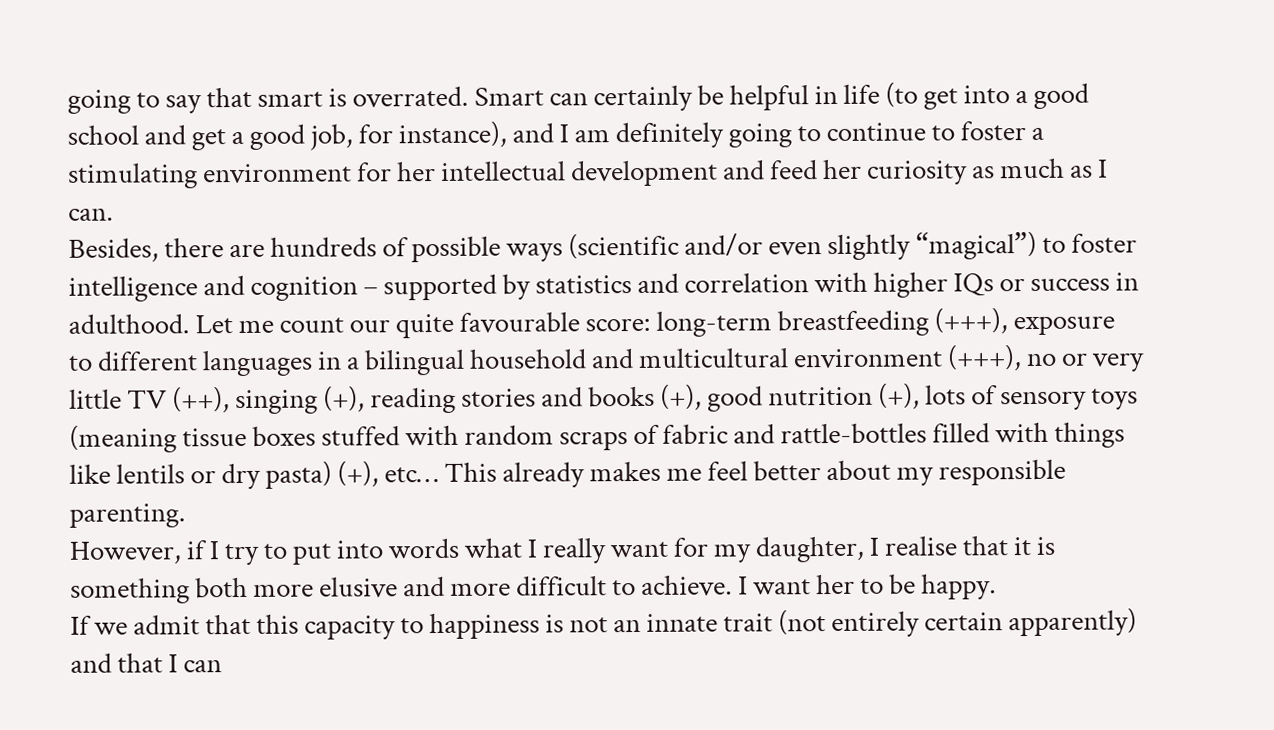going to say that smart is overrated. Smart can certainly be helpful in life (to get into a good school and get a good job, for instance), and I am definitely going to continue to foster a stimulating environment for her intellectual development and feed her curiosity as much as I can.
Besides, there are hundreds of possible ways (scientific and/or even slightly “magical”) to foster intelligence and cognition – supported by statistics and correlation with higher IQs or success in adulthood. Let me count our quite favourable score: long-term breastfeeding (+++), exposure to different languages in a bilingual household and multicultural environment (+++), no or very little TV (++), singing (+), reading stories and books (+), good nutrition (+), lots of sensory toys (meaning tissue boxes stuffed with random scraps of fabric and rattle-bottles filled with things like lentils or dry pasta) (+), etc… This already makes me feel better about my responsible parenting.
However, if I try to put into words what I really want for my daughter, I realise that it is something both more elusive and more difficult to achieve. I want her to be happy.
If we admit that this capacity to happiness is not an innate trait (not entirely certain apparently) and that I can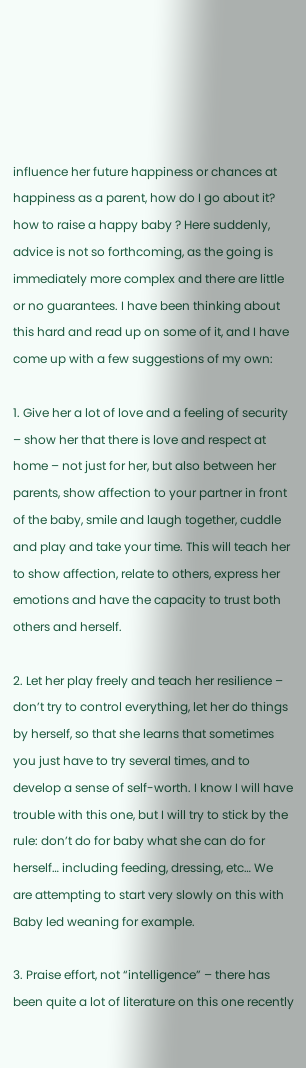influence her future happiness or chances at happiness as a parent, how do I go about it? how to raise a happy baby ? Here suddenly, advice is not so forthcoming, as the going is immediately more complex and there are little or no guarantees. I have been thinking about this hard and read up on some of it, and I have come up with a few suggestions of my own:

1. Give her a lot of love and a feeling of security – show her that there is love and respect at home – not just for her, but also between her parents, show affection to your partner in front of the baby, smile and laugh together, cuddle and play and take your time. This will teach her to show affection, relate to others, express her emotions and have the capacity to trust both others and herself.

2. Let her play freely and teach her resilience – don’t try to control everything, let her do things by herself, so that she learns that sometimes you just have to try several times, and to develop a sense of self-worth. I know I will have trouble with this one, but I will try to stick by the rule: don’t do for baby what she can do for herself… including feeding, dressing, etc… We are attempting to start very slowly on this with Baby led weaning for example.

3. Praise effort, not “intelligence” – there has been quite a lot of literature on this one recently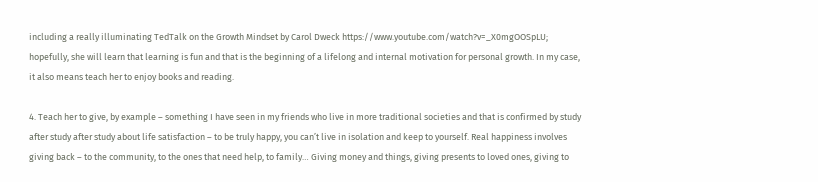including a really illuminating TedTalk on the Growth Mindset by Carol Dweck https://www.youtube.com/watch?v=_X0mgOOSpLU; hopefully, she will learn that learning is fun and that is the beginning of a lifelong and internal motivation for personal growth. In my case, it also means teach her to enjoy books and reading.

4. Teach her to give, by example – something I have seen in my friends who live in more traditional societies and that is confirmed by study after study after study about life satisfaction – to be truly happy, you can’t live in isolation and keep to yourself. Real happiness involves giving back – to the community, to the ones that need help, to family… Giving money and things, giving presents to loved ones, giving to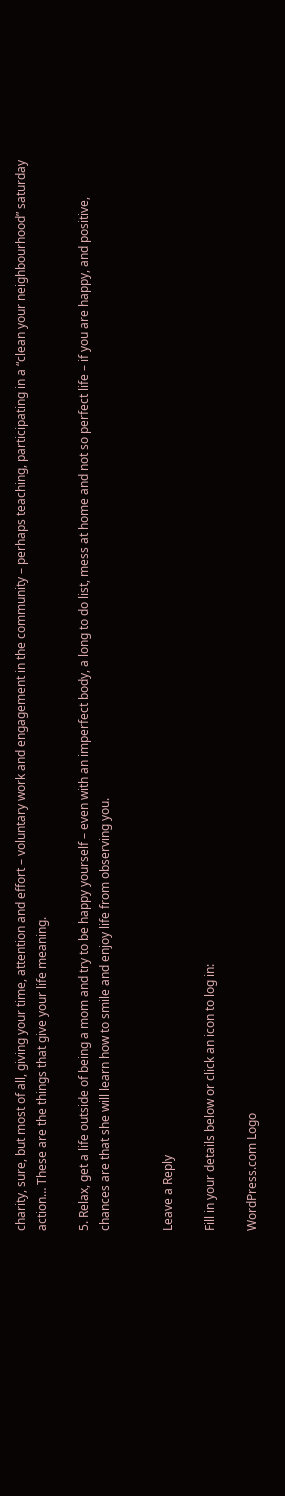charity, sure, but most of all, giving your time, attention and effort – voluntary work and engagement in the community – perhaps teaching, participating in a “clean your neighbourhood” saturday action… These are the things that give your life meaning.

5. Relax, get a life outside of being a mom and try to be happy yourself – even with an imperfect body, a long to do list, mess at home and not so perfect life – if you are happy, and positive, chances are that she will learn how to smile and enjoy life from observing you.


Leave a Reply

Fill in your details below or click an icon to log in:

WordPress.com Logo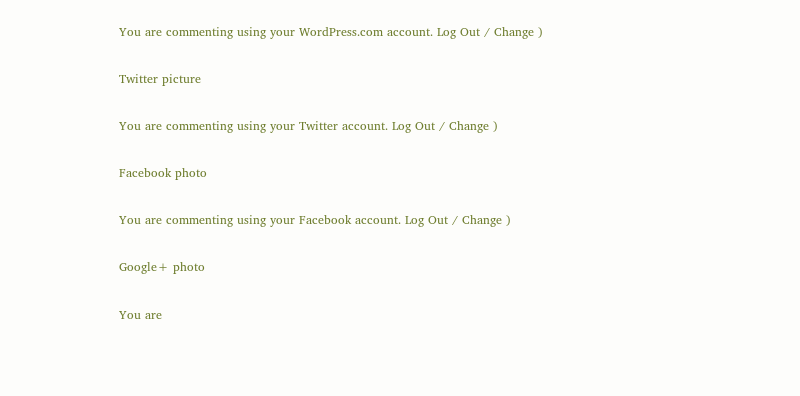You are commenting using your WordPress.com account. Log Out / Change )

Twitter picture

You are commenting using your Twitter account. Log Out / Change )

Facebook photo

You are commenting using your Facebook account. Log Out / Change )

Google+ photo

You are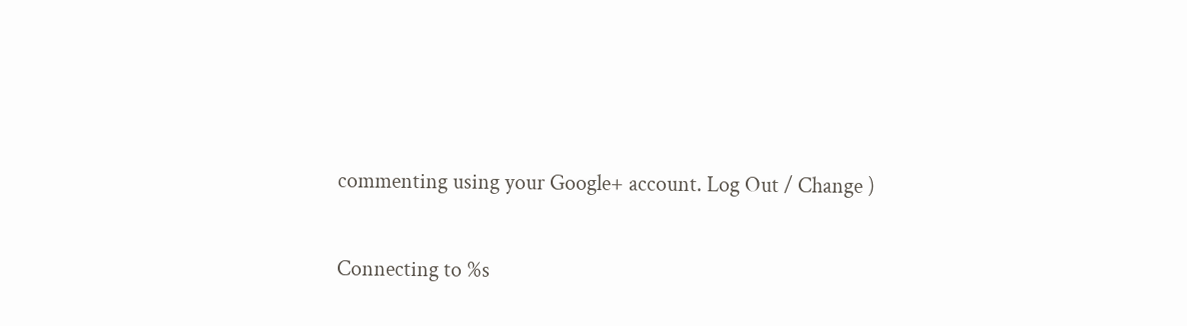commenting using your Google+ account. Log Out / Change )

Connecting to %s